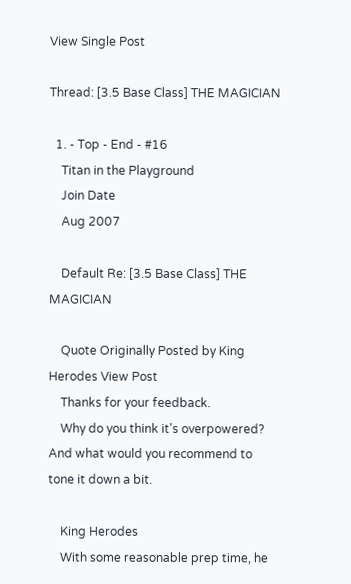View Single Post

Thread: [3.5 Base Class] THE MAGICIAN

  1. - Top - End - #16
    Titan in the Playground
    Join Date
    Aug 2007

    Default Re: [3.5 Base Class] THE MAGICIAN

    Quote Originally Posted by King Herodes View Post
    Thanks for your feedback.
    Why do you think it's overpowered? And what would you recommend to tone it down a bit.

    King Herodes
    With some reasonable prep time, he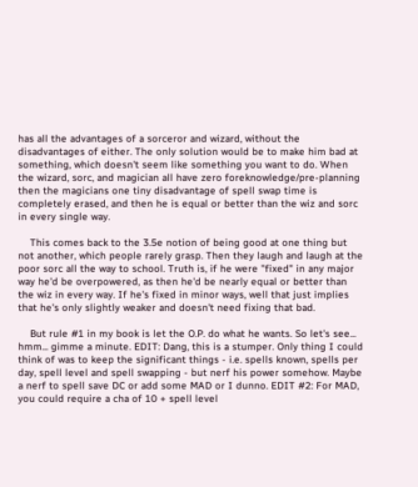has all the advantages of a sorceror and wizard, without the disadvantages of either. The only solution would be to make him bad at something, which doesn't seem like something you want to do. When the wizard, sorc, and magician all have zero foreknowledge/pre-planning then the magicians one tiny disadvantage of spell swap time is completely erased, and then he is equal or better than the wiz and sorc in every single way.

    This comes back to the 3.5e notion of being good at one thing but not another, which people rarely grasp. Then they laugh and laugh at the poor sorc all the way to school. Truth is, if he were "fixed" in any major way he'd be overpowered, as then he'd be nearly equal or better than the wiz in every way. If he's fixed in minor ways, well that just implies that he's only slightly weaker and doesn't need fixing that bad.

    But rule #1 in my book is let the O.P. do what he wants. So let's see... hmm... gimme a minute. EDIT: Dang, this is a stumper. Only thing I could think of was to keep the significant things - i.e. spells known, spells per day, spell level and spell swapping - but nerf his power somehow. Maybe a nerf to spell save DC or add some MAD or I dunno. EDIT #2: For MAD, you could require a cha of 10 + spell level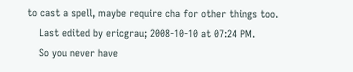to cast a spell, maybe require cha for other things too.
    Last edited by ericgrau; 2008-10-10 at 07:24 PM.
    So you never have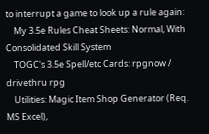to interrupt a game to look up a rule again:
    My 3.5e Rules Cheat Sheets: Normal, With Consolidated Skill System
    TOGC's 3.5e Spell/etc Cards: rpgnow / drivethru rpg
    Utilities: Magic Item Shop Generator (Req. MS Excel),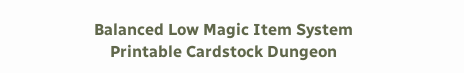Balanced Low Magic Item System
    Printable Cardstock Dungeon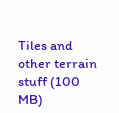Tiles and other terrain stuff (100 MB)